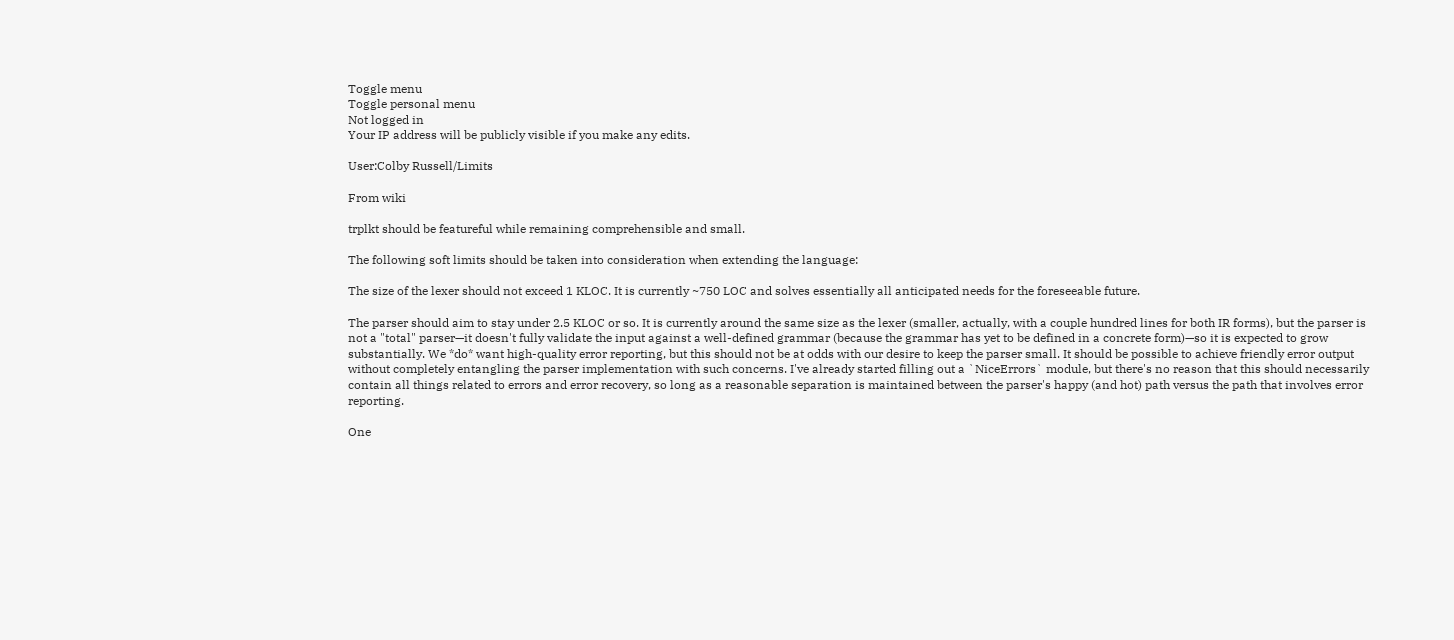Toggle menu
Toggle personal menu
Not logged in
Your IP address will be publicly visible if you make any edits.

User:Colby Russell/Limits

From wiki

trplkt should be featureful while remaining comprehensible and small.

The following soft limits should be taken into consideration when extending the language:

The size of the lexer should not exceed 1 KLOC. It is currently ~750 LOC and solves essentially all anticipated needs for the foreseeable future.

The parser should aim to stay under 2.5 KLOC or so. It is currently around the same size as the lexer (smaller, actually, with a couple hundred lines for both IR forms), but the parser is not a "total" parser—it doesn't fully validate the input against a well-defined grammar (because the grammar has yet to be defined in a concrete form)—so it is expected to grow substantially. We *do* want high-quality error reporting, but this should not be at odds with our desire to keep the parser small. It should be possible to achieve friendly error output without completely entangling the parser implementation with such concerns. I've already started filling out a `NiceErrors` module, but there's no reason that this should necessarily contain all things related to errors and error recovery, so long as a reasonable separation is maintained between the parser's happy (and hot) path versus the path that involves error reporting.

One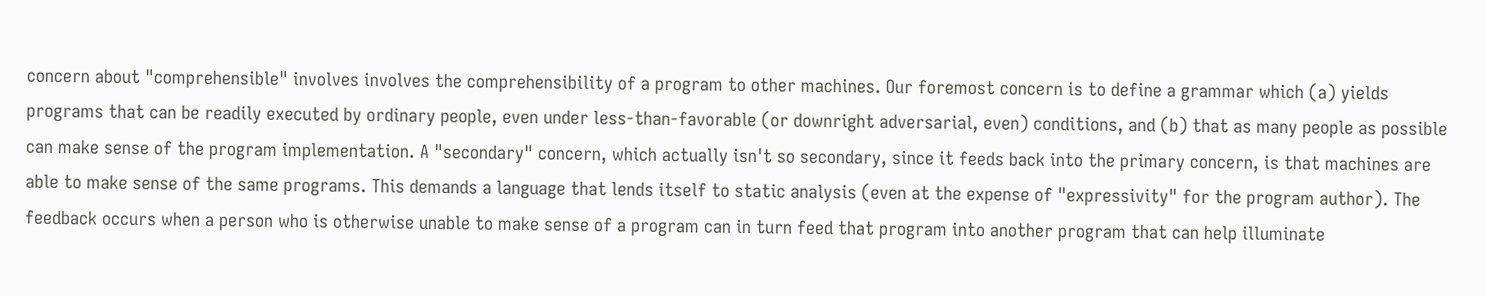concern about "comprehensible" involves involves the comprehensibility of a program to other machines. Our foremost concern is to define a grammar which (a) yields programs that can be readily executed by ordinary people, even under less-than-favorable (or downright adversarial, even) conditions, and (b) that as many people as possible can make sense of the program implementation. A "secondary" concern, which actually isn't so secondary, since it feeds back into the primary concern, is that machines are able to make sense of the same programs. This demands a language that lends itself to static analysis (even at the expense of "expressivity" for the program author). The feedback occurs when a person who is otherwise unable to make sense of a program can in turn feed that program into another program that can help illuminate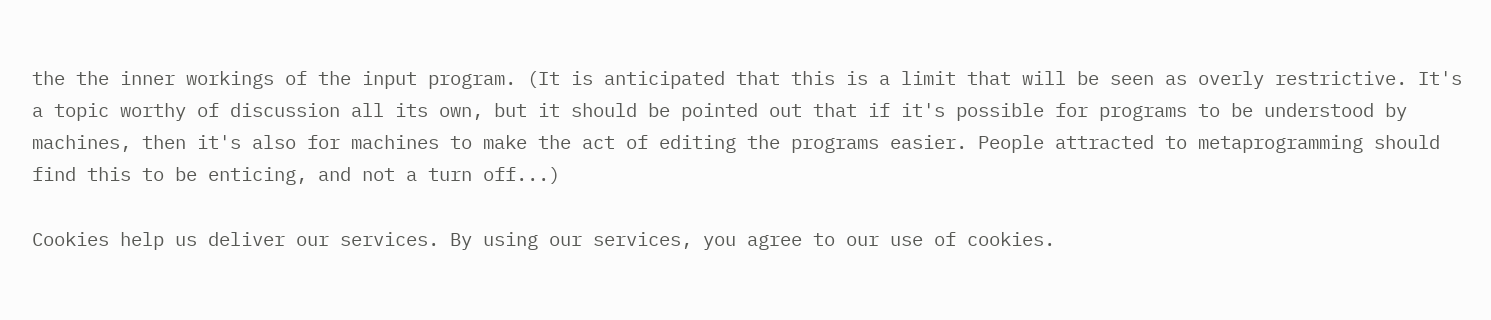the the inner workings of the input program. (It is anticipated that this is a limit that will be seen as overly restrictive. It's a topic worthy of discussion all its own, but it should be pointed out that if it's possible for programs to be understood by machines, then it's also for machines to make the act of editing the programs easier. People attracted to metaprogramming should find this to be enticing, and not a turn off...)

Cookies help us deliver our services. By using our services, you agree to our use of cookies.